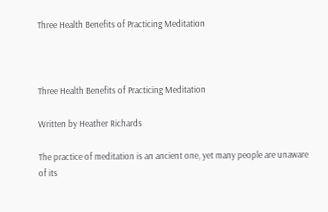Three Health Benefits of Practicing Meditation



Three Health Benefits of Practicing Meditation

Written by Heather Richards

The practice of meditation is an ancient one, yet many people are unaware of its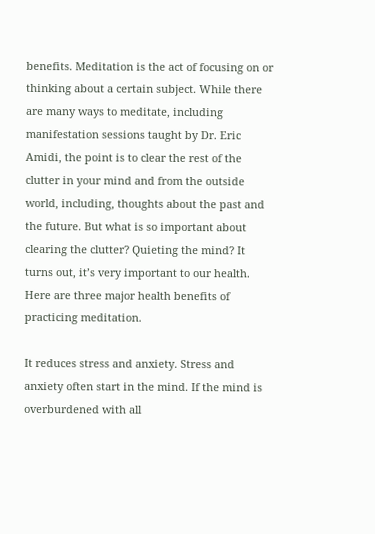benefits. Meditation is the act of focusing on or thinking about a certain subject. While there are many ways to meditate, including manifestation sessions taught by Dr. Eric Amidi, the point is to clear the rest of the clutter in your mind and from the outside world, including, thoughts about the past and the future. But what is so important about clearing the clutter? Quieting the mind? It turns out, it’s very important to our health. Here are three major health benefits of practicing meditation.

It reduces stress and anxiety. Stress and anxiety often start in the mind. If the mind is overburdened with all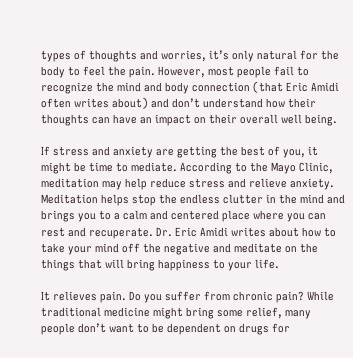types of thoughts and worries, it’s only natural for the body to feel the pain. However, most people fail to recognize the mind and body connection (that Eric Amidi often writes about) and don’t understand how their thoughts can have an impact on their overall well being.

If stress and anxiety are getting the best of you, it might be time to mediate. According to the Mayo Clinic, meditation may help reduce stress and relieve anxiety. Meditation helps stop the endless clutter in the mind and brings you to a calm and centered place where you can rest and recuperate. Dr. Eric Amidi writes about how to take your mind off the negative and meditate on the things that will bring happiness to your life.

It relieves pain. Do you suffer from chronic pain? While traditional medicine might bring some relief, many people don’t want to be dependent on drugs for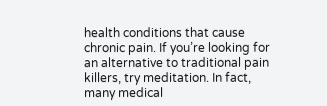health conditions that cause chronic pain. If you’re looking for an alternative to traditional pain killers, try meditation. In fact, many medical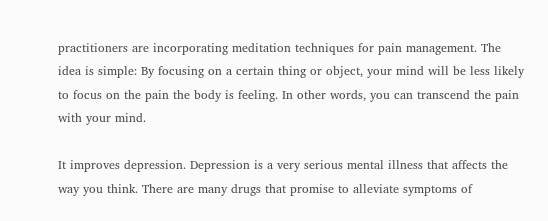practitioners are incorporating meditation techniques for pain management. The idea is simple: By focusing on a certain thing or object, your mind will be less likely to focus on the pain the body is feeling. In other words, you can transcend the pain with your mind.

It improves depression. Depression is a very serious mental illness that affects the way you think. There are many drugs that promise to alleviate symptoms of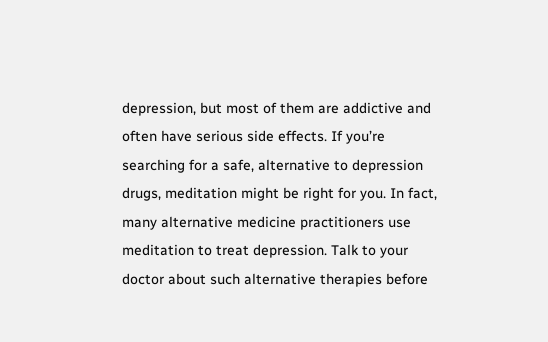depression, but most of them are addictive and often have serious side effects. If you’re searching for a safe, alternative to depression drugs, meditation might be right for you. In fact, many alternative medicine practitioners use meditation to treat depression. Talk to your doctor about such alternative therapies before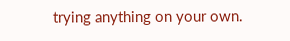trying anything on your own.